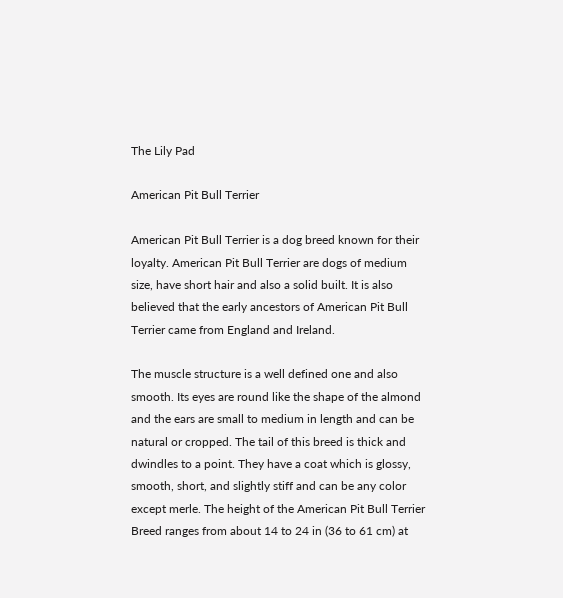The Lily Pad

American Pit Bull Terrier

American Pit Bull Terrier is a dog breed known for their loyalty. American Pit Bull Terrier are dogs of medium size, have short hair and also a solid built. It is also believed that the early ancestors of American Pit Bull Terrier came from England and Ireland.

The muscle structure is a well defined one and also smooth. Its eyes are round like the shape of the almond and the ears are small to medium in length and can be natural or cropped. The tail of this breed is thick and dwindles to a point. They have a coat which is glossy, smooth, short, and slightly stiff and can be any color except merle. The height of the American Pit Bull Terrier Breed ranges from about 14 to 24 in (36 to 61 cm) at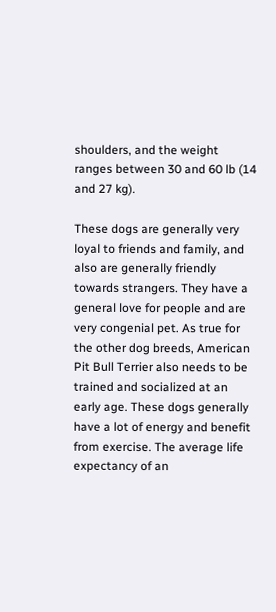shoulders, and the weight ranges between 30 and 60 lb (14 and 27 kg).

These dogs are generally very loyal to friends and family, and also are generally friendly towards strangers. They have a general love for people and are very congenial pet. As true for the other dog breeds, American Pit Bull Terrier also needs to be trained and socialized at an early age. These dogs generally have a lot of energy and benefit from exercise. The average life expectancy of an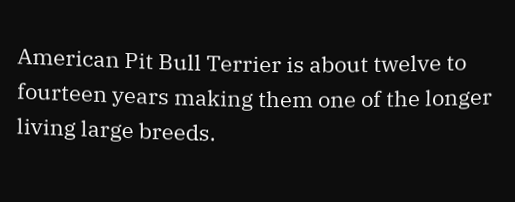American Pit Bull Terrier is about twelve to fourteen years making them one of the longer living large breeds.